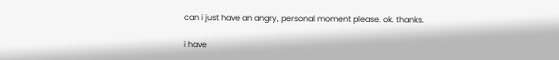can i just have an angry, personal moment please. ok. thanks.

i have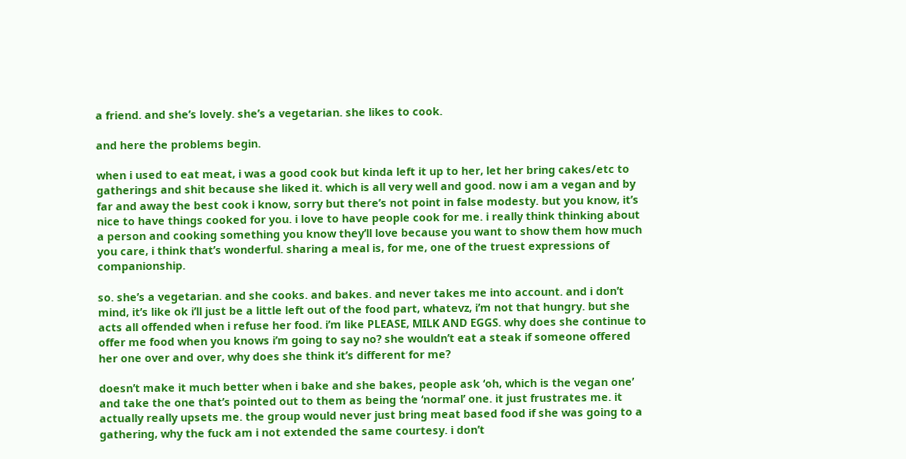a friend. and she’s lovely. she’s a vegetarian. she likes to cook.

and here the problems begin.

when i used to eat meat, i was a good cook but kinda left it up to her, let her bring cakes/etc to gatherings and shit because she liked it. which is all very well and good. now i am a vegan and by far and away the best cook i know, sorry but there’s not point in false modesty. but you know, it’s nice to have things cooked for you. i love to have people cook for me. i really think thinking about a person and cooking something you know they’ll love because you want to show them how much you care, i think that’s wonderful. sharing a meal is, for me, one of the truest expressions of companionship.

so. she’s a vegetarian. and she cooks. and bakes. and never takes me into account. and i don’t mind, it’s like ok i’ll just be a little left out of the food part, whatevz, i’m not that hungry. but she acts all offended when i refuse her food. i’m like PLEASE, MILK AND EGGS. why does she continue to offer me food when you knows i’m going to say no? she wouldn’t eat a steak if someone offered her one over and over, why does she think it’s different for me?

doesn’t make it much better when i bake and she bakes, people ask ‘oh, which is the vegan one’ and take the one that’s pointed out to them as being the ‘normal’ one. it just frustrates me. it actually really upsets me. the group would never just bring meat based food if she was going to a gathering, why the fuck am i not extended the same courtesy. i don’t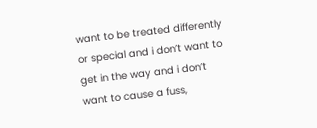want to be treated differently or special and i don’t want to get in the way and i don’t want to cause a fuss,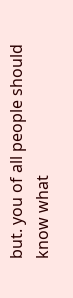but. you of all people should know what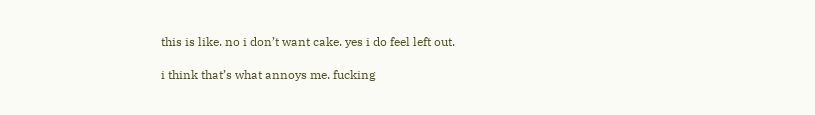this is like. no i don’t want cake. yes i do feel left out.

i think that’s what annoys me. fucking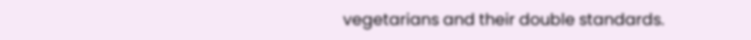vegetarians and their double standards.